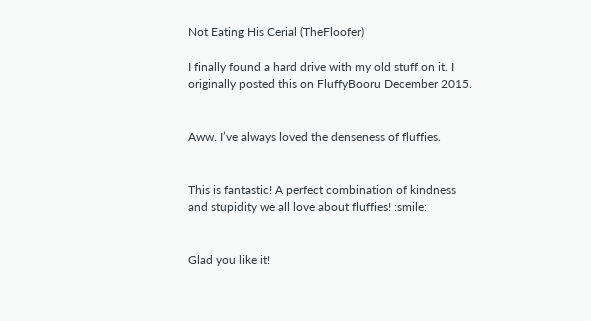Not Eating His Cerial (TheFloofer)

I finally found a hard drive with my old stuff on it. I originally posted this on FluffyBooru December 2015.


Aww. I’ve always loved the denseness of fluffies.


This is fantastic! A perfect combination of kindness and stupidity we all love about fluffies! :smile:


Glad you like it!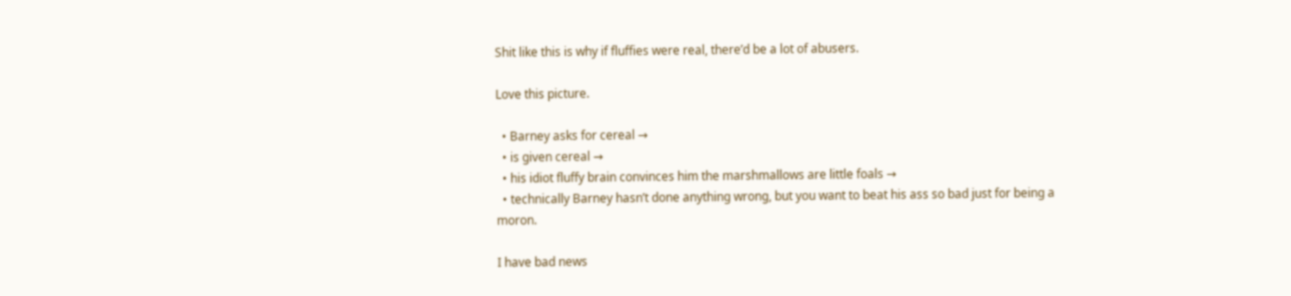Shit like this is why if fluffies were real, there’d be a lot of abusers.

Love this picture.

  • Barney asks for cereal →
  • is given cereal →
  • his idiot fluffy brain convinces him the marshmallows are little foals →
  • technically Barney hasn’t done anything wrong, but you want to beat his ass so bad just for being a moron.

I have bad news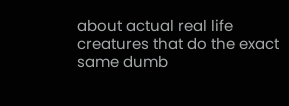about actual real life creatures that do the exact same dumb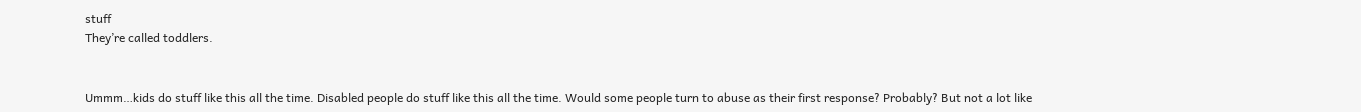stuff
They’re called toddlers.


Ummm…kids do stuff like this all the time. Disabled people do stuff like this all the time. Would some people turn to abuse as their first response? Probably? But not a lot like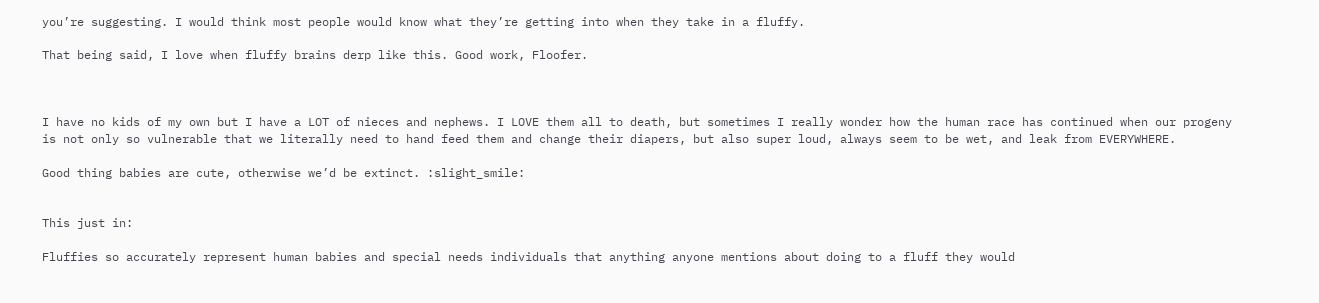you’re suggesting. I would think most people would know what they’re getting into when they take in a fluffy.

That being said, I love when fluffy brains derp like this. Good work, Floofer.



I have no kids of my own but I have a LOT of nieces and nephews. I LOVE them all to death, but sometimes I really wonder how the human race has continued when our progeny is not only so vulnerable that we literally need to hand feed them and change their diapers, but also super loud, always seem to be wet, and leak from EVERYWHERE.

Good thing babies are cute, otherwise we’d be extinct. :slight_smile:


This just in:

Fluffies so accurately represent human babies and special needs individuals that anything anyone mentions about doing to a fluff they would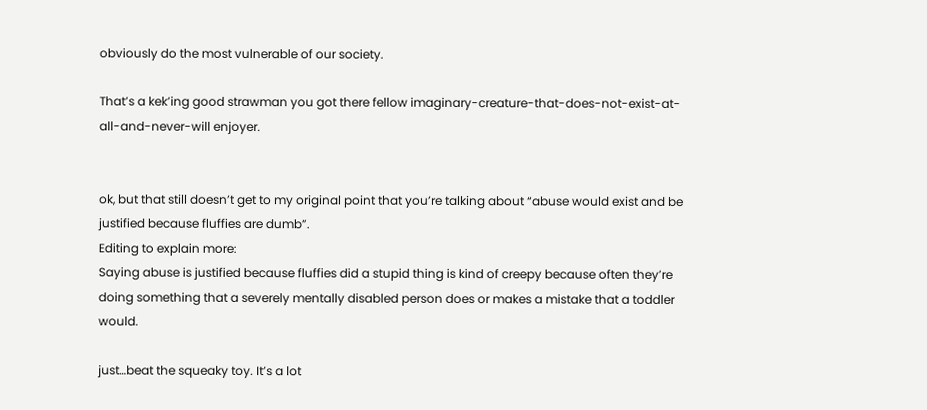obviously do the most vulnerable of our society.

That’s a kek’ing good strawman you got there fellow imaginary-creature-that-does-not-exist-at-all-and-never-will enjoyer.


ok, but that still doesn’t get to my original point that you’re talking about “abuse would exist and be justified because fluffies are dumb”.
Editing to explain more:
Saying abuse is justified because fluffies did a stupid thing is kind of creepy because often they’re doing something that a severely mentally disabled person does or makes a mistake that a toddler would.

just…beat the squeaky toy. It’s a lot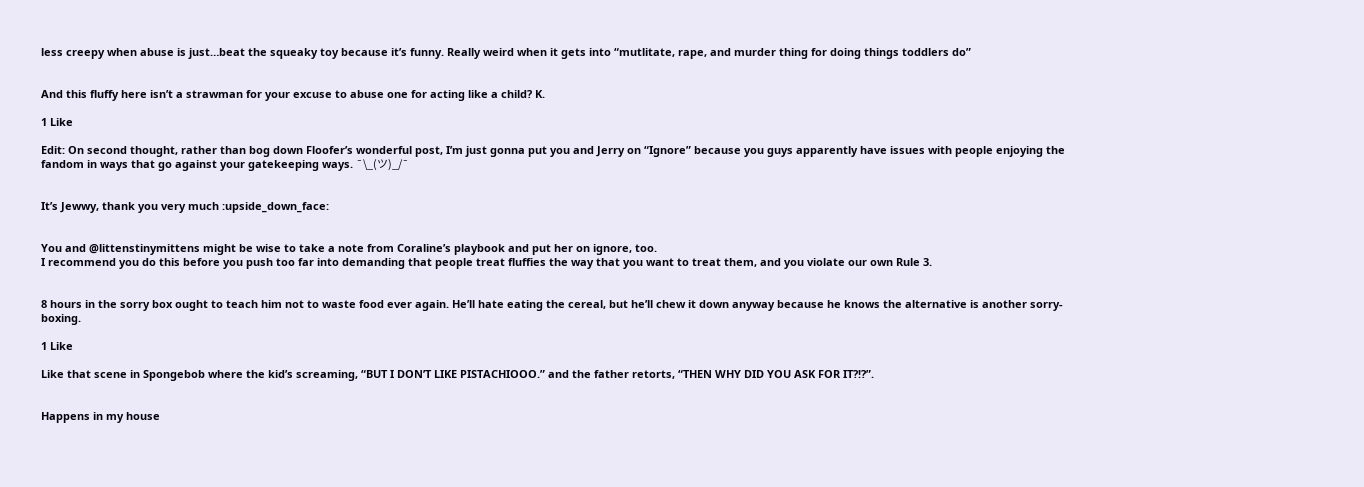less creepy when abuse is just…beat the squeaky toy because it’s funny. Really weird when it gets into “mutlitate, rape, and murder thing for doing things toddlers do”


And this fluffy here isn’t a strawman for your excuse to abuse one for acting like a child? K.

1 Like

Edit: On second thought, rather than bog down Floofer’s wonderful post, I’m just gonna put you and Jerry on “Ignore” because you guys apparently have issues with people enjoying the fandom in ways that go against your gatekeeping ways. ¯\_(ツ)_/¯


It’s Jewwy, thank you very much :upside_down_face:


You and @littenstinymittens might be wise to take a note from Coraline’s playbook and put her on ignore, too.
I recommend you do this before you push too far into demanding that people treat fluffies the way that you want to treat them, and you violate our own Rule 3.


8 hours in the sorry box ought to teach him not to waste food ever again. He’ll hate eating the cereal, but he’ll chew it down anyway because he knows the alternative is another sorry-boxing.

1 Like

Like that scene in Spongebob where the kid’s screaming, “BUT I DON’T LIKE PISTACHIOOO.” and the father retorts, “THEN WHY DID YOU ASK FOR IT?!?”.


Happens in my house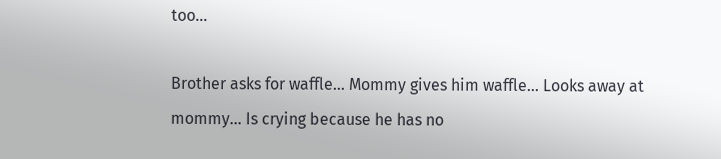too…

Brother asks for waffle… Mommy gives him waffle… Looks away at mommy… Is crying because he has no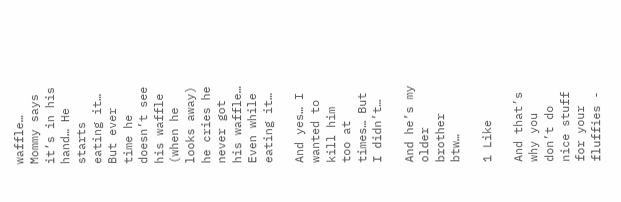waffle… Mommy says it’s in his hand… He starts eating it… But ever time he doesn’t see his waffle (when he looks away) he cries he never got his waffle… Even while eating it…

And yes… I wanted to kill him too at times… But I didn’t…

And he’s my older brother btw…

1 Like

And that’s why you don’t do nice stuff for your fluffies -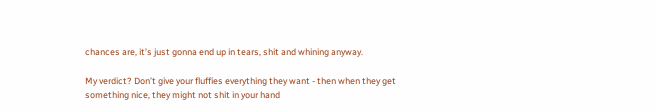chances are, it’s just gonna end up in tears, shit and whining anyway.

My verdict? Don’t give your fluffies everything they want - then when they get something nice, they might not shit in your hand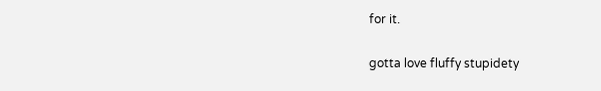for it.

gotta love fluffy stupidety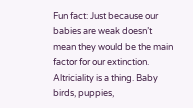Fun fact: Just because our babies are weak doesn’t mean they would be the main factor for our extinction. Altriciality is a thing. Baby birds, puppies,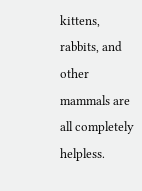kittens, rabbits, and other mammals are all completely helpless.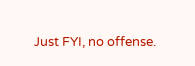Just FYI, no offense.